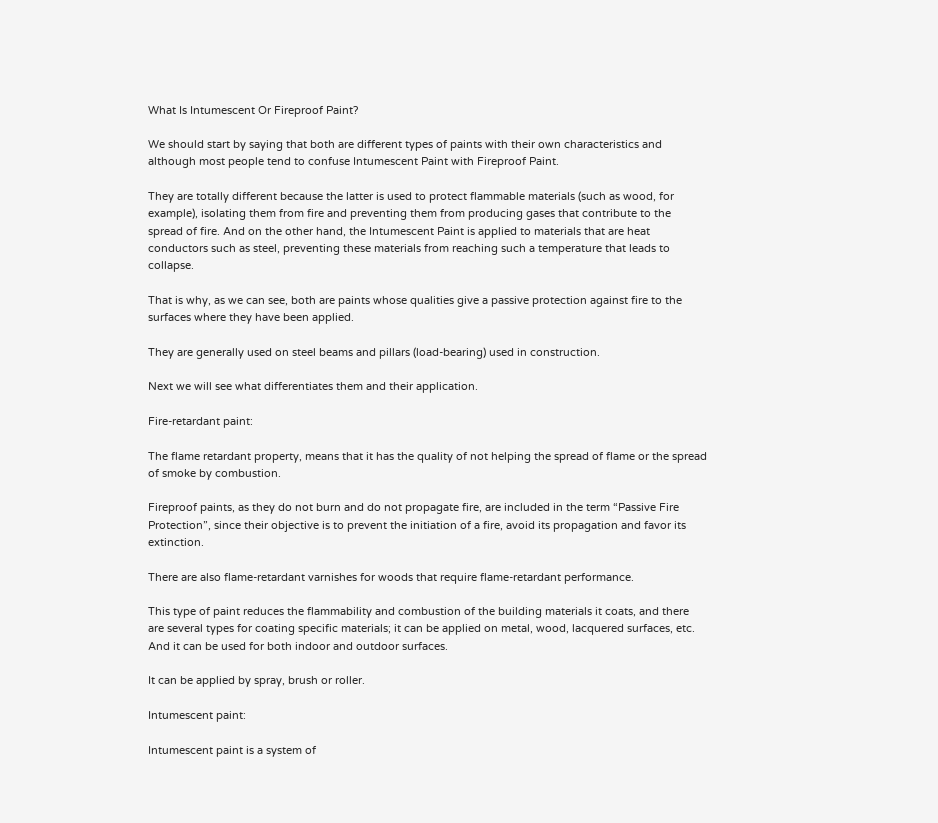What Is Intumescent Or Fireproof Paint?

We should start by saying that both are different types of paints with their own characteristics and although most people tend to confuse Intumescent Paint with Fireproof Paint.

They are totally different because the latter is used to protect flammable materials (such as wood, for example), isolating them from fire and preventing them from producing gases that contribute to the spread of fire. And on the other hand, the Intumescent Paint is applied to materials that are heat conductors such as steel, preventing these materials from reaching such a temperature that leads to collapse.

That is why, as we can see, both are paints whose qualities give a passive protection against fire to the surfaces where they have been applied.

They are generally used on steel beams and pillars (load-bearing) used in construction.

Next we will see what differentiates them and their application.

Fire-retardant paint:

The flame retardant property, means that it has the quality of not helping the spread of flame or the spread of smoke by combustion.

Fireproof paints, as they do not burn and do not propagate fire, are included in the term “Passive Fire Protection”, since their objective is to prevent the initiation of a fire, avoid its propagation and favor its extinction.

There are also flame-retardant varnishes for woods that require flame-retardant performance.

This type of paint reduces the flammability and combustion of the building materials it coats, and there are several types for coating specific materials; it can be applied on metal, wood, lacquered surfaces, etc. And it can be used for both indoor and outdoor surfaces.

It can be applied by spray, brush or roller.

Intumescent paint:

Intumescent paint is a system of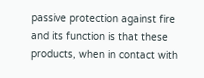passive protection against fire and its function is that these products, when in contact with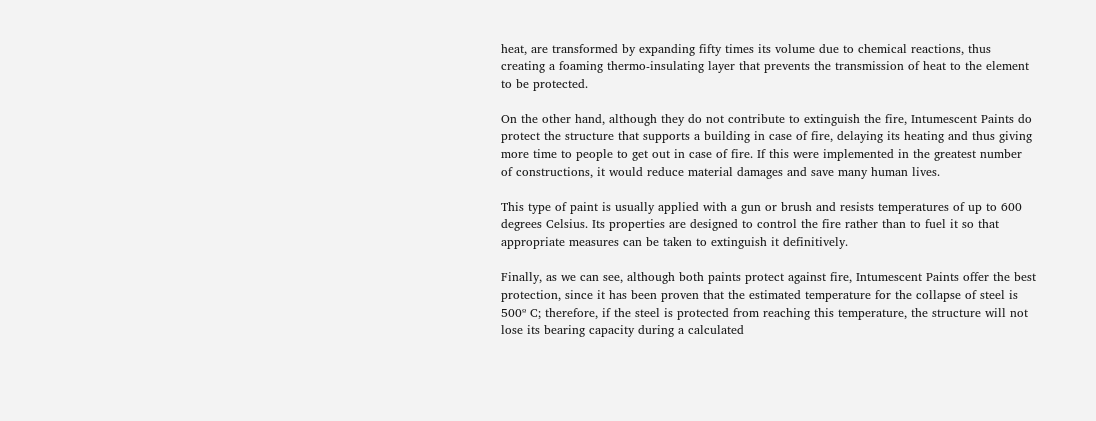heat, are transformed by expanding fifty times its volume due to chemical reactions, thus creating a foaming thermo-insulating layer that prevents the transmission of heat to the element to be protected.

On the other hand, although they do not contribute to extinguish the fire, Intumescent Paints do protect the structure that supports a building in case of fire, delaying its heating and thus giving more time to people to get out in case of fire. If this were implemented in the greatest number of constructions, it would reduce material damages and save many human lives.

This type of paint is usually applied with a gun or brush and resists temperatures of up to 600 degrees Celsius. Its properties are designed to control the fire rather than to fuel it so that appropriate measures can be taken to extinguish it definitively.

Finally, as we can see, although both paints protect against fire, Intumescent Paints offer the best protection, since it has been proven that the estimated temperature for the collapse of steel is 500º C; therefore, if the steel is protected from reaching this temperature, the structure will not lose its bearing capacity during a calculated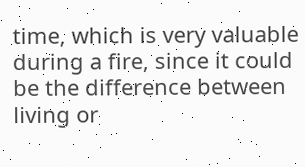time, which is very valuable during a fire, since it could be the difference between living or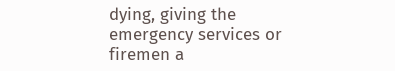dying, giving the emergency services or firemen a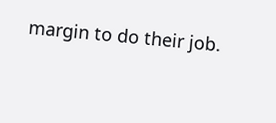margin to do their job.